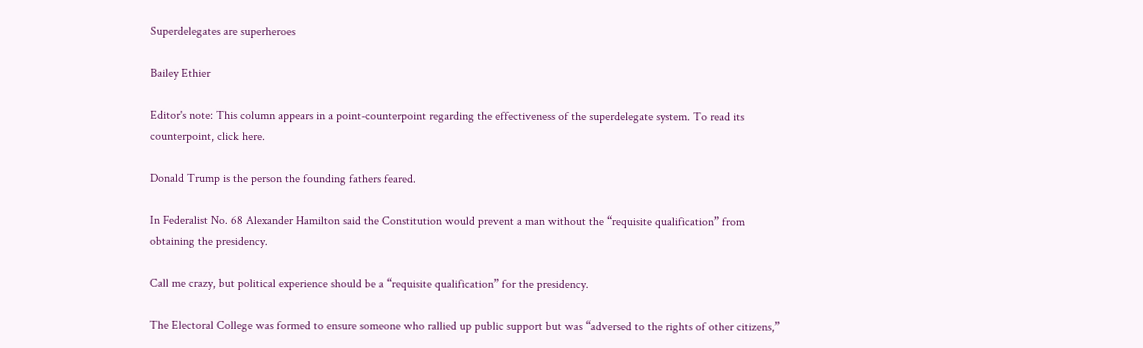Superdelegates are superheroes

Bailey Ethier

Editor's note: This column appears in a point-counterpoint regarding the effectiveness of the superdelegate system. To read its counterpoint, click here.

Donald Trump is the person the founding fathers feared.

In Federalist No. 68 Alexander Hamilton said the Constitution would prevent a man without the “requisite qualification” from obtaining the presidency.

Call me crazy, but political experience should be a “requisite qualification” for the presidency.

The Electoral College was formed to ensure someone who rallied up public support but was “adversed to the rights of other citizens,”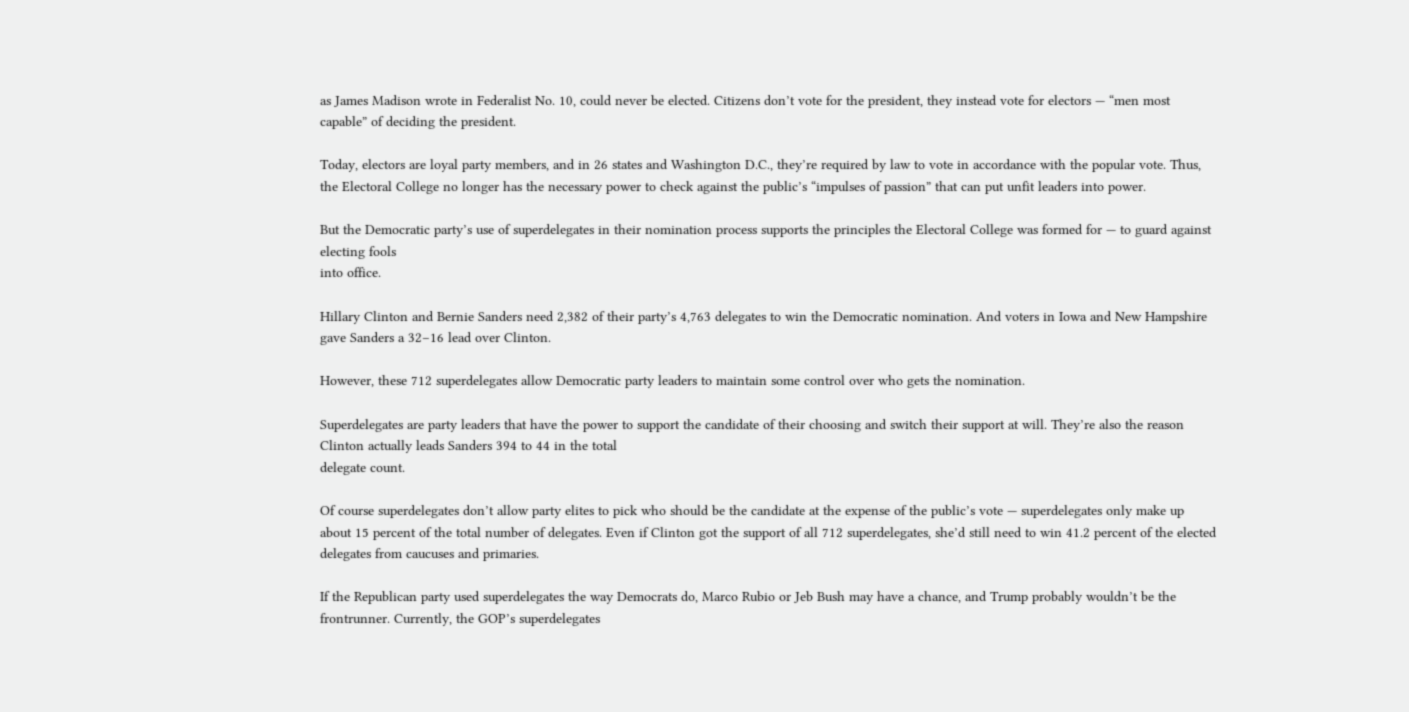as James Madison wrote in Federalist No. 10, could never be elected. Citizens don’t vote for the president, they instead vote for electors — “men most capable” of deciding the president.

Today, electors are loyal party members, and in 26 states and Washington D.C., they’re required by law to vote in accordance with the popular vote. Thus, the Electoral College no longer has the necessary power to check against the public’s “impulses of passion” that can put unfit leaders into power.

But the Democratic party’s use of superdelegates in their nomination process supports the principles the Electoral College was formed for — to guard against electing fools
into office.

Hillary Clinton and Bernie Sanders need 2,382 of their party’s 4,763 delegates to win the Democratic nomination. And voters in Iowa and New Hampshire gave Sanders a 32–16 lead over Clinton.

However, these 712 superdelegates allow Democratic party leaders to maintain some control over who gets the nomination.

Superdelegates are party leaders that have the power to support the candidate of their choosing and switch their support at will. They’re also the reason Clinton actually leads Sanders 394 to 44 in the total
delegate count.

Of course superdelegates don’t allow party elites to pick who should be the candidate at the expense of the public’s vote — superdelegates only make up about 15 percent of the total number of delegates. Even if Clinton got the support of all 712 superdelegates, she’d still need to win 41.2 percent of the elected delegates from caucuses and primaries.

If the Republican party used superdelegates the way Democrats do, Marco Rubio or Jeb Bush may have a chance, and Trump probably wouldn’t be the frontrunner. Currently, the GOP’s superdelegates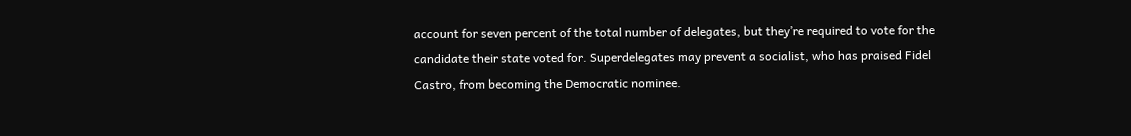account for seven percent of the total number of delegates, but they’re required to vote for the candidate their state voted for. Superdelegates may prevent a socialist, who has praised Fidel Castro, from becoming the Democratic nominee.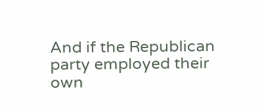And if the Republican party employed their own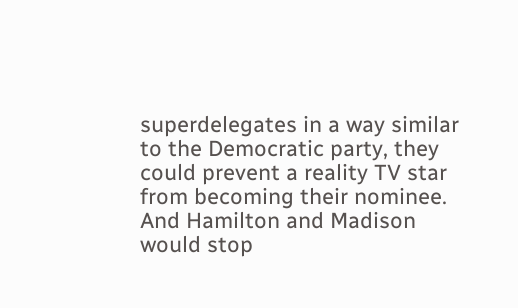superdelegates in a way similar to the Democratic party, they could prevent a reality TV star from becoming their nominee. And Hamilton and Madison would stop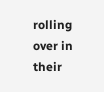rolling over in their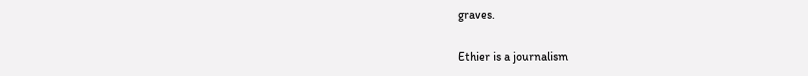graves.

Ethier is a journalism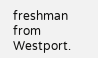freshman from Westport.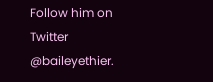Follow him on Twitter @baileyethier.